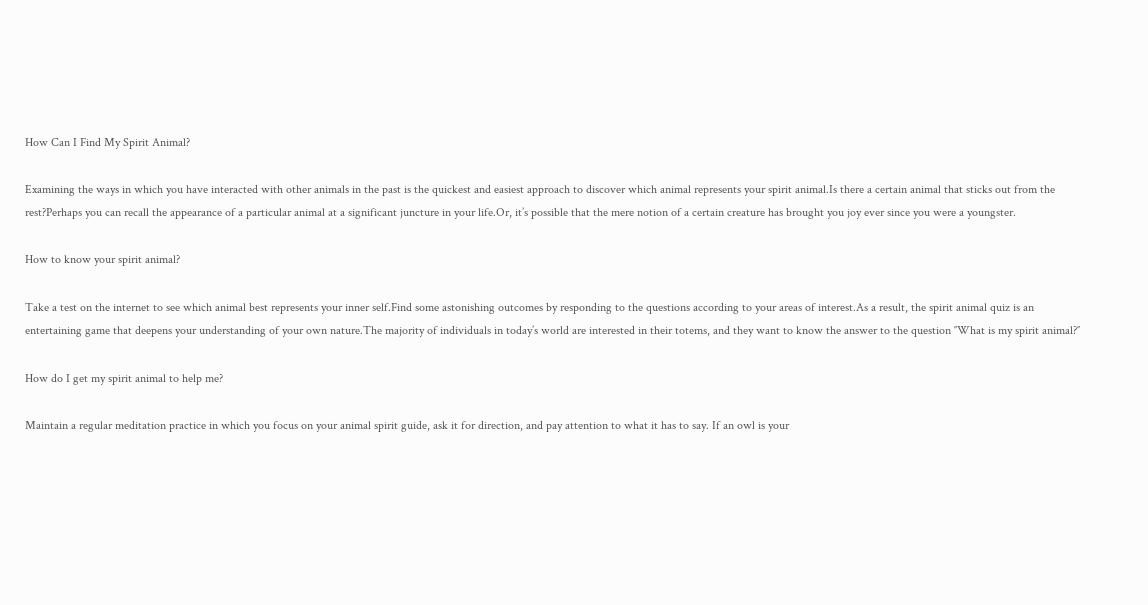How Can I Find My Spirit Animal?

Examining the ways in which you have interacted with other animals in the past is the quickest and easiest approach to discover which animal represents your spirit animal.Is there a certain animal that sticks out from the rest?Perhaps you can recall the appearance of a particular animal at a significant juncture in your life.Or, it’s possible that the mere notion of a certain creature has brought you joy ever since you were a youngster.

How to know your spirit animal?

Take a test on the internet to see which animal best represents your inner self.Find some astonishing outcomes by responding to the questions according to your areas of interest.As a result, the spirit animal quiz is an entertaining game that deepens your understanding of your own nature.The majority of individuals in today’s world are interested in their totems, and they want to know the answer to the question ″What is my spirit animal?″

How do I get my spirit animal to help me?

Maintain a regular meditation practice in which you focus on your animal spirit guide, ask it for direction, and pay attention to what it has to say. If an owl is your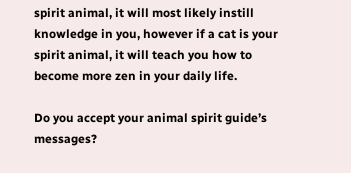spirit animal, it will most likely instill knowledge in you, however if a cat is your spirit animal, it will teach you how to become more zen in your daily life.

Do you accept your animal spirit guide’s messages?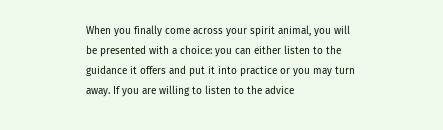When you finally come across your spirit animal, you will be presented with a choice: you can either listen to the guidance it offers and put it into practice or you may turn away. If you are willing to listen to the advice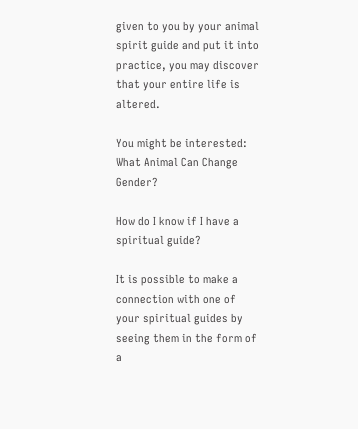given to you by your animal spirit guide and put it into practice, you may discover that your entire life is altered.

You might be interested:  What Animal Can Change Gender?

How do I know if I have a spiritual guide?

It is possible to make a connection with one of your spiritual guides by seeing them in the form of a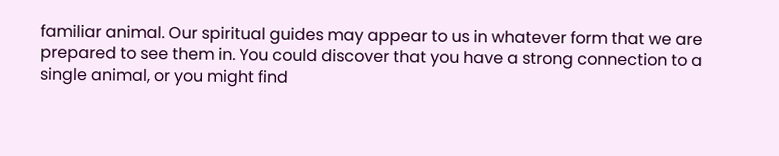familiar animal. Our spiritual guides may appear to us in whatever form that we are prepared to see them in. You could discover that you have a strong connection to a single animal, or you might find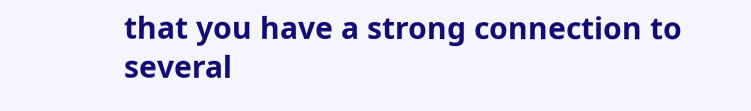that you have a strong connection to several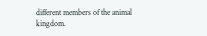different members of the animal kingdom.